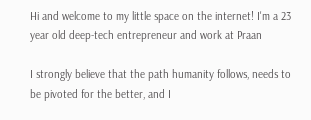Hi and welcome to my little space on the internet! I'm a 23 year old deep-tech entrepreneur and work at Praan

I strongly believe that the path humanity follows, needs to be pivoted for the better, and I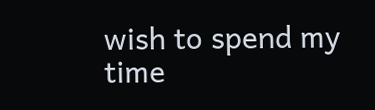wish to spend my time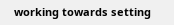working towards setting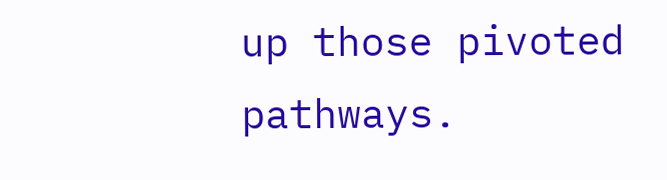up those pivoted pathways.